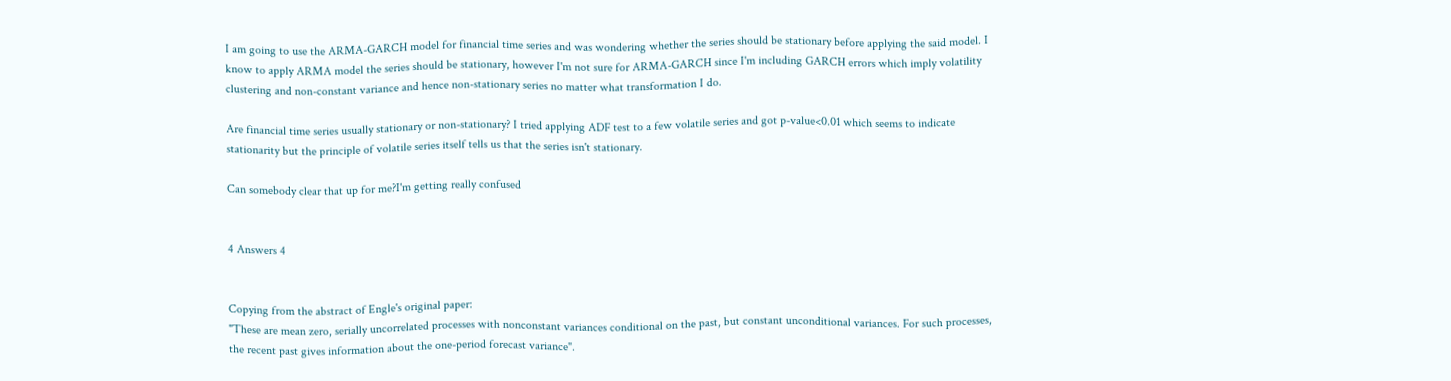I am going to use the ARMA-GARCH model for financial time series and was wondering whether the series should be stationary before applying the said model. I know to apply ARMA model the series should be stationary, however I'm not sure for ARMA-GARCH since I'm including GARCH errors which imply volatility clustering and non-constant variance and hence non-stationary series no matter what transformation I do.

Are financial time series usually stationary or non-stationary? I tried applying ADF test to a few volatile series and got p-value<0.01 which seems to indicate stationarity but the principle of volatile series itself tells us that the series isn't stationary.

Can somebody clear that up for me?I'm getting really confused


4 Answers 4


Copying from the abstract of Engle's original paper:
"These are mean zero, serially uncorrelated processes with nonconstant variances conditional on the past, but constant unconditional variances. For such processes, the recent past gives information about the one-period forecast variance".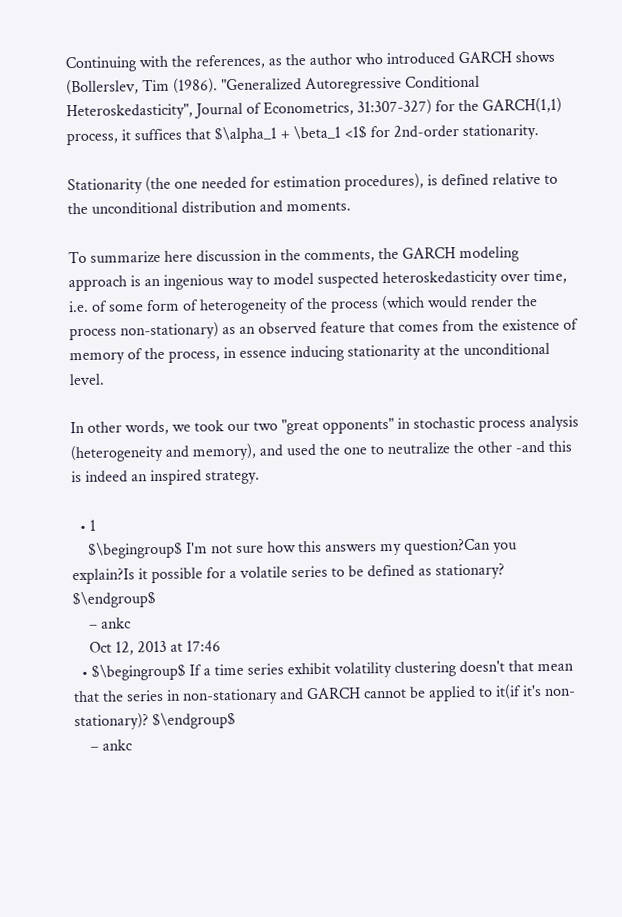Continuing with the references, as the author who introduced GARCH shows (Bollerslev, Tim (1986). "Generalized Autoregressive Conditional Heteroskedasticity", Journal of Econometrics, 31:307-327) for the GARCH(1,1) process, it suffices that $\alpha_1 + \beta_1 <1$ for 2nd-order stationarity.

Stationarity (the one needed for estimation procedures), is defined relative to the unconditional distribution and moments.

To summarize here discussion in the comments, the GARCH modeling approach is an ingenious way to model suspected heteroskedasticity over time, i.e. of some form of heterogeneity of the process (which would render the process non-stationary) as an observed feature that comes from the existence of memory of the process, in essence inducing stationarity at the unconditional level.

In other words, we took our two "great opponents" in stochastic process analysis (heterogeneity and memory), and used the one to neutralize the other -and this is indeed an inspired strategy.

  • 1
    $\begingroup$ I'm not sure how this answers my question?Can you explain?Is it possible for a volatile series to be defined as stationary? $\endgroup$
    – ankc
    Oct 12, 2013 at 17:46
  • $\begingroup$ If a time series exhibit volatility clustering doesn't that mean that the series in non-stationary and GARCH cannot be applied to it(if it's non-stationary)? $\endgroup$
    – ankc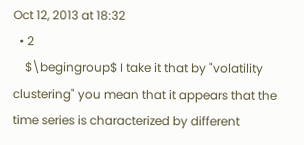Oct 12, 2013 at 18:32
  • 2
    $\begingroup$ I take it that by "volatility clustering" you mean that it appears that the time series is characterized by different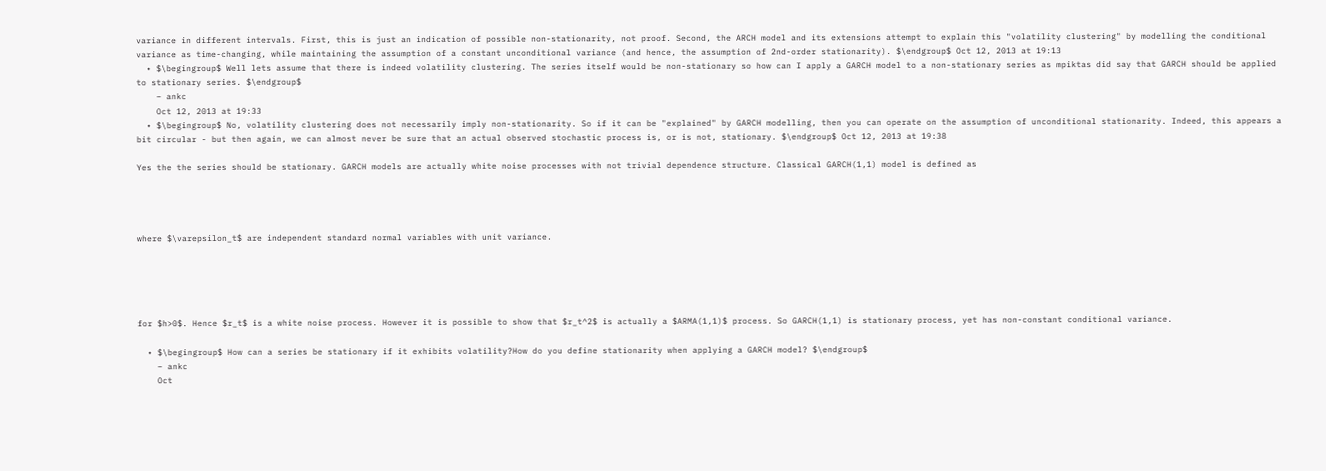variance in different intervals. First, this is just an indication of possible non-stationarity, not proof. Second, the ARCH model and its extensions attempt to explain this "volatility clustering" by modelling the conditional variance as time-changing, while maintaining the assumption of a constant unconditional variance (and hence, the assumption of 2nd-order stationarity). $\endgroup$ Oct 12, 2013 at 19:13
  • $\begingroup$ Well lets assume that there is indeed volatility clustering. The series itself would be non-stationary so how can I apply a GARCH model to a non-stationary series as mpiktas did say that GARCH should be applied to stationary series. $\endgroup$
    – ankc
    Oct 12, 2013 at 19:33
  • $\begingroup$ No, volatility clustering does not necessarily imply non-stationarity. So if it can be "explained" by GARCH modelling, then you can operate on the assumption of unconditional stationarity. Indeed, this appears a bit circular - but then again, we can almost never be sure that an actual observed stochastic process is, or is not, stationary. $\endgroup$ Oct 12, 2013 at 19:38

Yes the the series should be stationary. GARCH models are actually white noise processes with not trivial dependence structure. Classical GARCH(1,1) model is defined as




where $\varepsilon_t$ are independent standard normal variables with unit variance.





for $h>0$. Hence $r_t$ is a white noise process. However it is possible to show that $r_t^2$ is actually a $ARMA(1,1)$ process. So GARCH(1,1) is stationary process, yet has non-constant conditional variance.

  • $\begingroup$ How can a series be stationary if it exhibits volatility?How do you define stationarity when applying a GARCH model? $\endgroup$
    – ankc
    Oct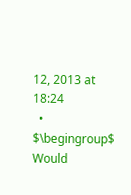12, 2013 at 18:24
  • $\begingroup$ Would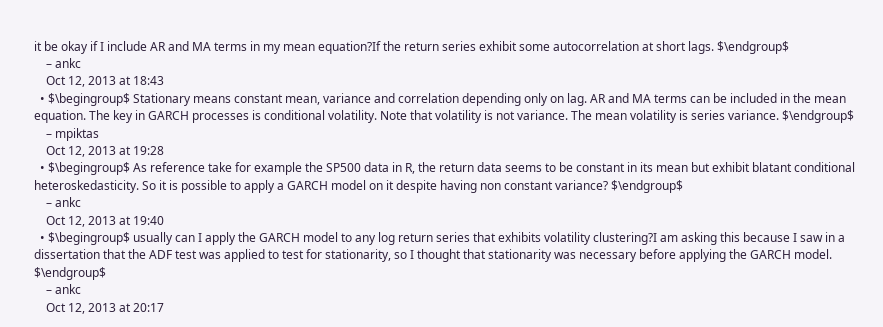it be okay if I include AR and MA terms in my mean equation?If the return series exhibit some autocorrelation at short lags. $\endgroup$
    – ankc
    Oct 12, 2013 at 18:43
  • $\begingroup$ Stationary means constant mean, variance and correlation depending only on lag. AR and MA terms can be included in the mean equation. The key in GARCH processes is conditional volatility. Note that volatility is not variance. The mean volatility is series variance. $\endgroup$
    – mpiktas
    Oct 12, 2013 at 19:28
  • $\begingroup$ As reference take for example the SP500 data in R, the return data seems to be constant in its mean but exhibit blatant conditional heteroskedasticity. So it is possible to apply a GARCH model on it despite having non constant variance? $\endgroup$
    – ankc
    Oct 12, 2013 at 19:40
  • $\begingroup$ usually can I apply the GARCH model to any log return series that exhibits volatility clustering?I am asking this because I saw in a dissertation that the ADF test was applied to test for stationarity, so I thought that stationarity was necessary before applying the GARCH model. $\endgroup$
    – ankc
    Oct 12, 2013 at 20:17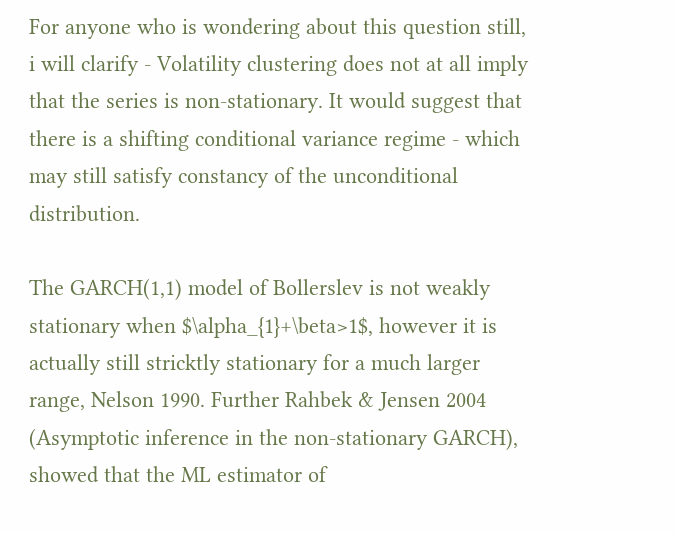For anyone who is wondering about this question still, i will clarify - Volatility clustering does not at all imply that the series is non-stationary. It would suggest that there is a shifting conditional variance regime - which may still satisfy constancy of the unconditional distribution.

The GARCH(1,1) model of Bollerslev is not weakly stationary when $\alpha_{1}+\beta>1$, however it is actually still stricktly stationary for a much larger range, Nelson 1990. Further Rahbek & Jensen 2004 (Asymptotic inference in the non-stationary GARCH), showed that the ML estimator of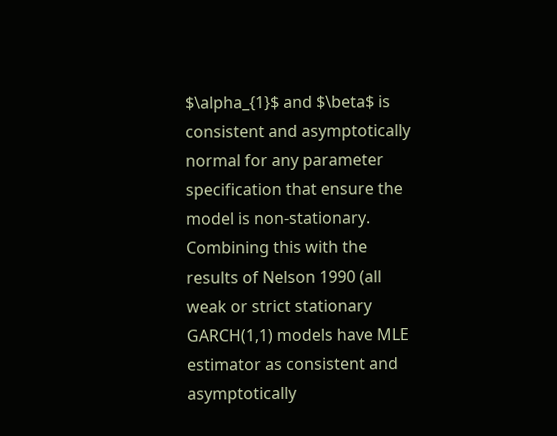$\alpha_{1}$ and $\beta$ is consistent and asymptotically normal for any parameter specification that ensure the model is non-stationary. Combining this with the results of Nelson 1990 (all weak or strict stationary GARCH(1,1) models have MLE estimator as consistent and asymptotically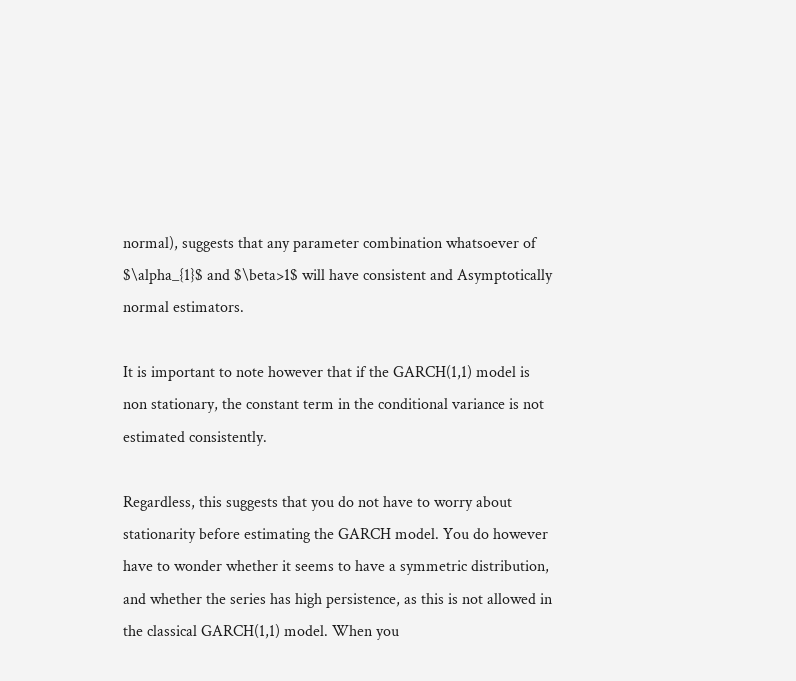normal), suggests that any parameter combination whatsoever of $\alpha_{1}$ and $\beta>1$ will have consistent and Asymptotically normal estimators.

It is important to note however that if the GARCH(1,1) model is non stationary, the constant term in the conditional variance is not estimated consistently.

Regardless, this suggests that you do not have to worry about stationarity before estimating the GARCH model. You do however have to wonder whether it seems to have a symmetric distribution, and whether the series has high persistence, as this is not allowed in the classical GARCH(1,1) model. When you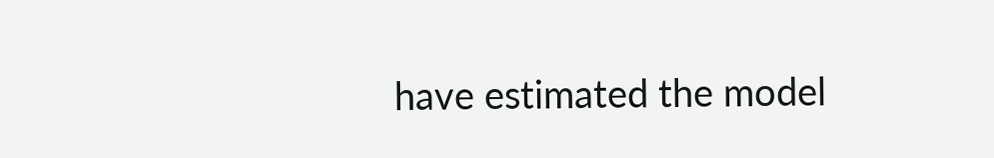have estimated the model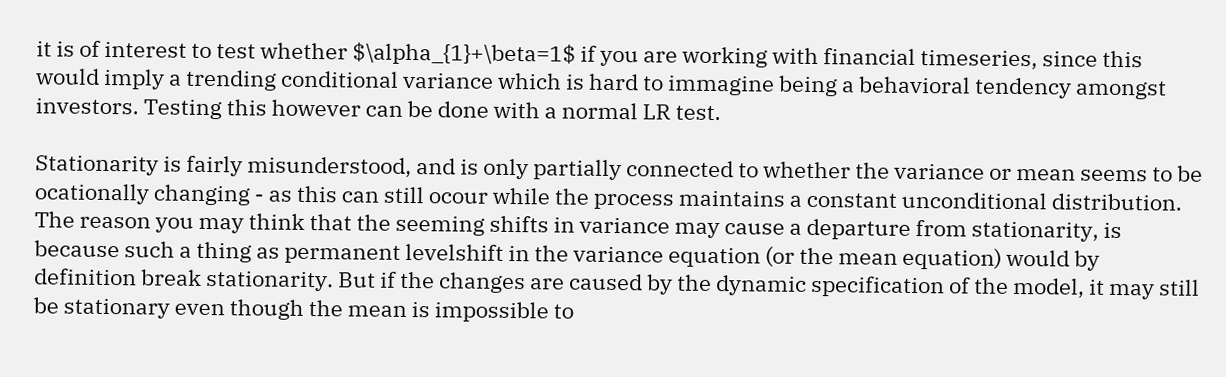it is of interest to test whether $\alpha_{1}+\beta=1$ if you are working with financial timeseries, since this would imply a trending conditional variance which is hard to immagine being a behavioral tendency amongst investors. Testing this however can be done with a normal LR test.

Stationarity is fairly misunderstood, and is only partially connected to whether the variance or mean seems to be ocationally changing - as this can still ocour while the process maintains a constant unconditional distribution. The reason you may think that the seeming shifts in variance may cause a departure from stationarity, is because such a thing as permanent levelshift in the variance equation (or the mean equation) would by definition break stationarity. But if the changes are caused by the dynamic specification of the model, it may still be stationary even though the mean is impossible to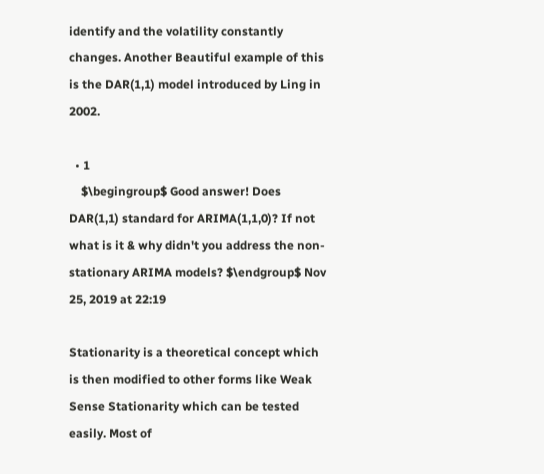identify and the volatility constantly changes. Another Beautiful example of this is the DAR(1,1) model introduced by Ling in 2002.

  • 1
    $\begingroup$ Good answer! Does DAR(1,1) standard for ARIMA(1,1,0)? If not what is it & why didn't you address the non-stationary ARIMA models? $\endgroup$ Nov 25, 2019 at 22:19

Stationarity is a theoretical concept which is then modified to other forms like Weak Sense Stationarity which can be tested easily. Most of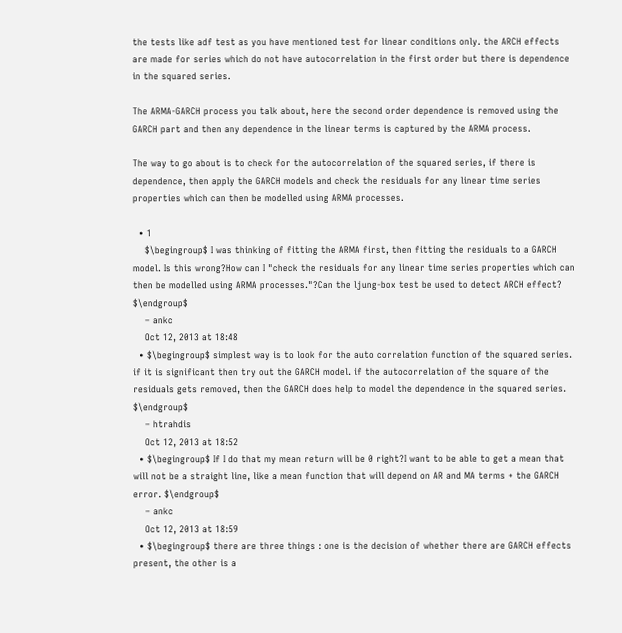the tests like adf test as you have mentioned test for linear conditions only. the ARCH effects are made for series which do not have autocorrelation in the first order but there is dependence in the squared series.

The ARMA-GARCH process you talk about, here the second order dependence is removed using the GARCH part and then any dependence in the linear terms is captured by the ARMA process.

The way to go about is to check for the autocorrelation of the squared series, if there is dependence, then apply the GARCH models and check the residuals for any linear time series properties which can then be modelled using ARMA processes.

  • 1
    $\begingroup$ I was thinking of fitting the ARMA first, then fitting the residuals to a GARCH model. Is this wrong?How can I "check the residuals for any linear time series properties which can then be modelled using ARMA processes."?Can the ljung-box test be used to detect ARCH effect? $\endgroup$
    – ankc
    Oct 12, 2013 at 18:48
  • $\begingroup$ simplest way is to look for the auto correlation function of the squared series. if it is significant then try out the GARCH model. if the autocorrelation of the square of the residuals gets removed, then the GARCH does help to model the dependence in the squared series. $\endgroup$
    – htrahdis
    Oct 12, 2013 at 18:52
  • $\begingroup$ If I do that my mean return will be 0 right?I want to be able to get a mean that will not be a straight line, like a mean function that will depend on AR and MA terms + the GARCH error. $\endgroup$
    – ankc
    Oct 12, 2013 at 18:59
  • $\begingroup$ there are three things : one is the decision of whether there are GARCH effects present, the other is a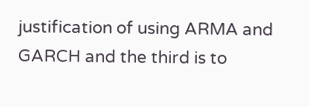justification of using ARMA and GARCH and the third is to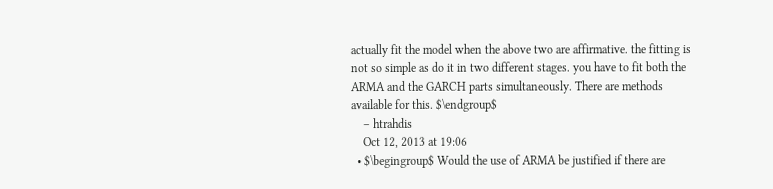actually fit the model when the above two are affirmative. the fitting is not so simple as do it in two different stages. you have to fit both the ARMA and the GARCH parts simultaneously. There are methods available for this. $\endgroup$
    – htrahdis
    Oct 12, 2013 at 19:06
  • $\begingroup$ Would the use of ARMA be justified if there are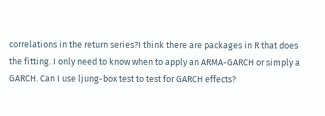correlations in the return series?I think there are packages in R that does the fitting. I only need to know when to apply an ARMA-GARCH or simply a GARCH. Can I use ljung-box test to test for GARCH effects?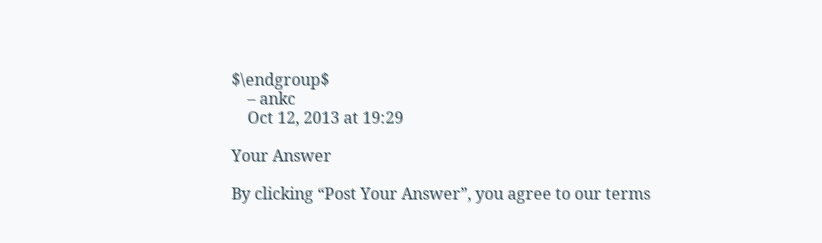$\endgroup$
    – ankc
    Oct 12, 2013 at 19:29

Your Answer

By clicking “Post Your Answer”, you agree to our terms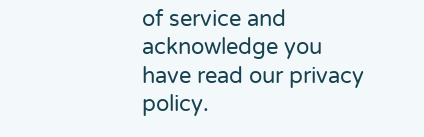of service and acknowledge you have read our privacy policy.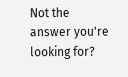Not the answer you're looking for?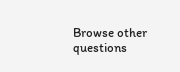Browse other questions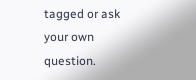tagged or ask your own question.